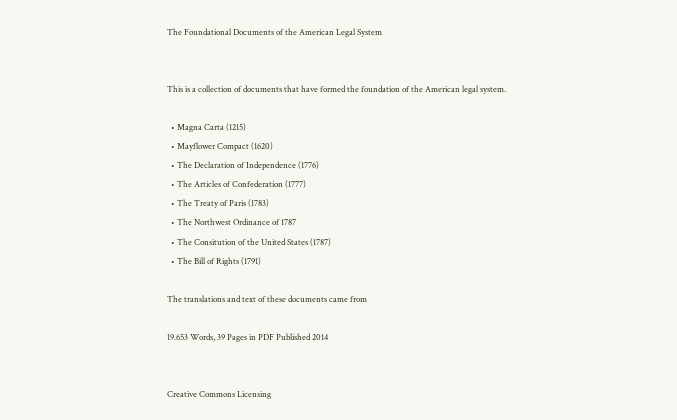The Foundational Documents of the American Legal System


This is a collection of documents that have formed the foundation of the American legal system.

  • Magna Carta (1215)
  • Mayflower Compact (1620)
  • The Declaration of Independence (1776)
  • The Articles of Confederation (1777)
  • The Treaty of Paris (1783)
  • The Northwest Ordinance of 1787
  • The Consitution of the United States (1787)
  • The Bill of Rights (1791)

The translations and text of these documents came from

19.653 Words, 39 Pages in PDF Published 2014


Creative Commons Licensing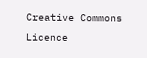Creative Commons Licence